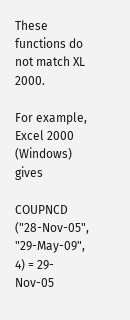These functions do not match XL 2000.

For example, Excel 2000 (Windows) gives

COUPNCD ("28-Nov-05", "29-May-09", 4) = 29-Nov-05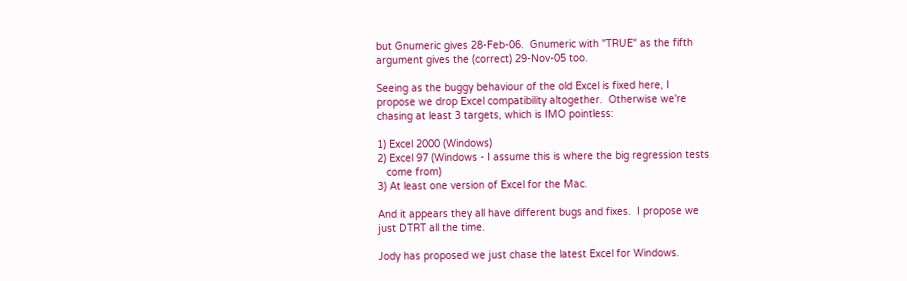but Gnumeric gives 28-Feb-06.  Gnumeric with "TRUE" as the fifth
argument gives the (correct) 29-Nov-05 too.

Seeing as the buggy behaviour of the old Excel is fixed here, I
propose we drop Excel compatibility altogether.  Otherwise we're
chasing at least 3 targets, which is IMO pointless:

1) Excel 2000 (Windows)
2) Excel 97 (Windows - I assume this is where the big regression tests
   come from)
3) At least one version of Excel for the Mac.

And it appears they all have different bugs and fixes.  I propose we
just DTRT all the time.

Jody has proposed we just chase the latest Excel for Windows.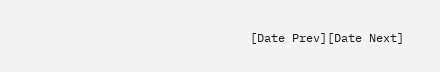[Date Prev][Date Next]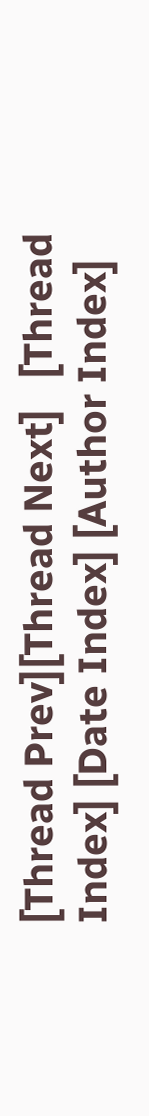[Thread Prev][Thread Next]   [Thread Index] [Date Index] [Author Index]